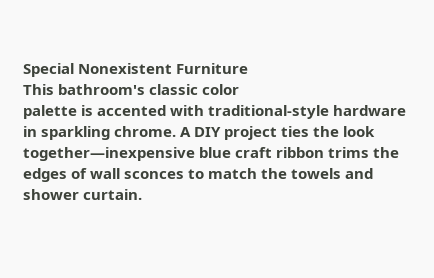Special Nonexistent Furniture
This bathroom's classic color
palette is accented with traditional-style hardware in sparkling chrome. A DIY project ties the look together—inexpensive blue craft ribbon trims the edges of wall sconces to match the towels and shower curtain.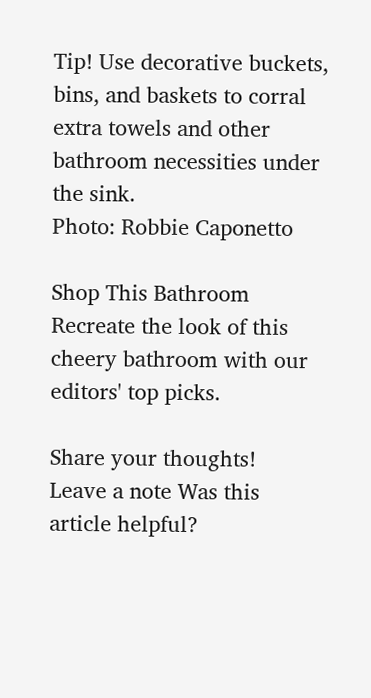Tip! Use decorative buckets, bins, and baskets to corral extra towels and other bathroom necessities under the sink.
Photo: Robbie Caponetto

Shop This Bathroom
Recreate the look of this cheery bathroom with our editors' top picks.

Share your thoughts!
Leave a note Was this article helpful?